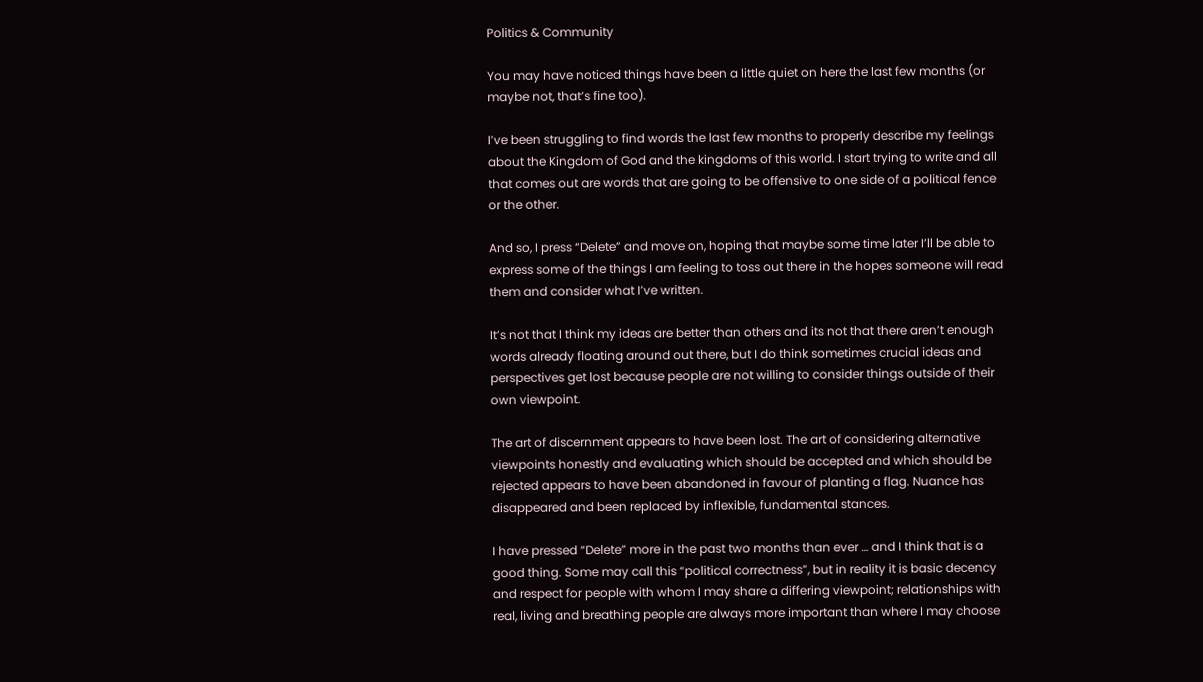Politics & Community

You may have noticed things have been a little quiet on here the last few months (or maybe not, that’s fine too).

I’ve been struggling to find words the last few months to properly describe my feelings about the Kingdom of God and the kingdoms of this world. I start trying to write and all that comes out are words that are going to be offensive to one side of a political fence or the other.

And so, I press “Delete” and move on, hoping that maybe some time later I’ll be able to express some of the things I am feeling to toss out there in the hopes someone will read them and consider what I’ve written.

It’s not that I think my ideas are better than others and its not that there aren’t enough words already floating around out there, but I do think sometimes crucial ideas and perspectives get lost because people are not willing to consider things outside of their own viewpoint.

The art of discernment appears to have been lost. The art of considering alternative viewpoints honestly and evaluating which should be accepted and which should be rejected appears to have been abandoned in favour of planting a flag. Nuance has disappeared and been replaced by inflexible, fundamental stances.

I have pressed “Delete” more in the past two months than ever … and I think that is a good thing. Some may call this “political correctness”, but in reality it is basic decency and respect for people with whom I may share a differing viewpoint; relationships with real, living and breathing people are always more important than where I may choose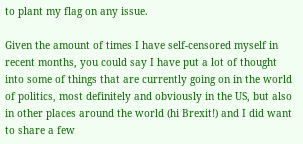to plant my flag on any issue.

Given the amount of times I have self-censored myself in recent months, you could say I have put a lot of thought into some of things that are currently going on in the world of politics, most definitely and obviously in the US, but also in other places around the world (hi Brexit!) and I did want to share a few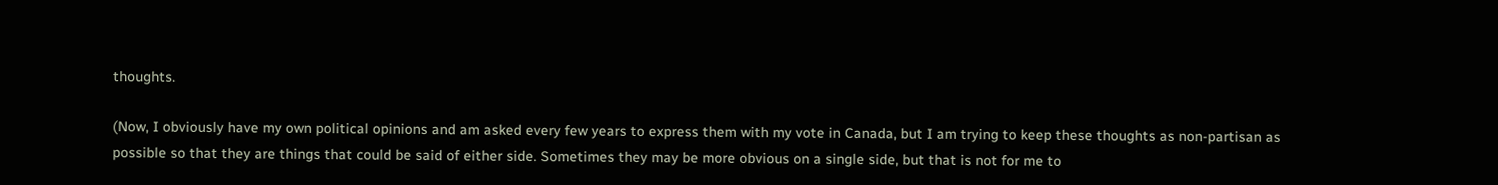thoughts.

(Now, I obviously have my own political opinions and am asked every few years to express them with my vote in Canada, but I am trying to keep these thoughts as non-partisan as possible so that they are things that could be said of either side. Sometimes they may be more obvious on a single side, but that is not for me to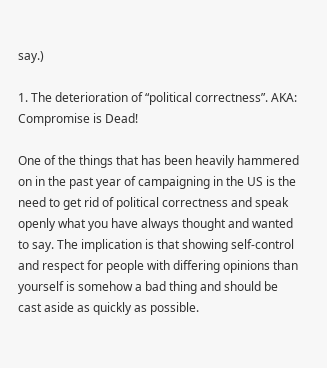say.)

1. The deterioration of “political correctness”. AKA: Compromise is Dead!

One of the things that has been heavily hammered on in the past year of campaigning in the US is the need to get rid of political correctness and speak openly what you have always thought and wanted to say. The implication is that showing self-control and respect for people with differing opinions than yourself is somehow a bad thing and should be cast aside as quickly as possible.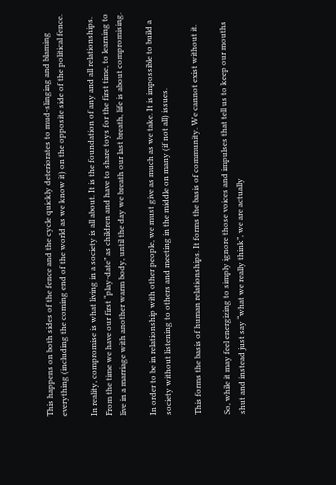This happens on both sides of the fence and the cycle quickly deteriorates to mud-slinging and blaming everything (including the coming end of the world as we know it) on the opposite side of the political fence.

In reality, compromise is what living in a society is all about. It is the foundation of any and all relationships. From the time we have our first “play-date” as children and have to share toys for the first time, to learning to live in a marriage with another warm body, until the day we breath our last breath, life is about compromising.

In order to be in relationship with other people, we must give as much as we take. It is impossible to build a society without listening to others and meeting in the middle on many (if not all) issues.

This forms the basis of human relationships. It forms the basis of community. We cannot exist without it.

So, while it may feel energizing to simply ignore those voices and impulses that tell us to keep our mouths shut and instead just say “what we really think”, we are actually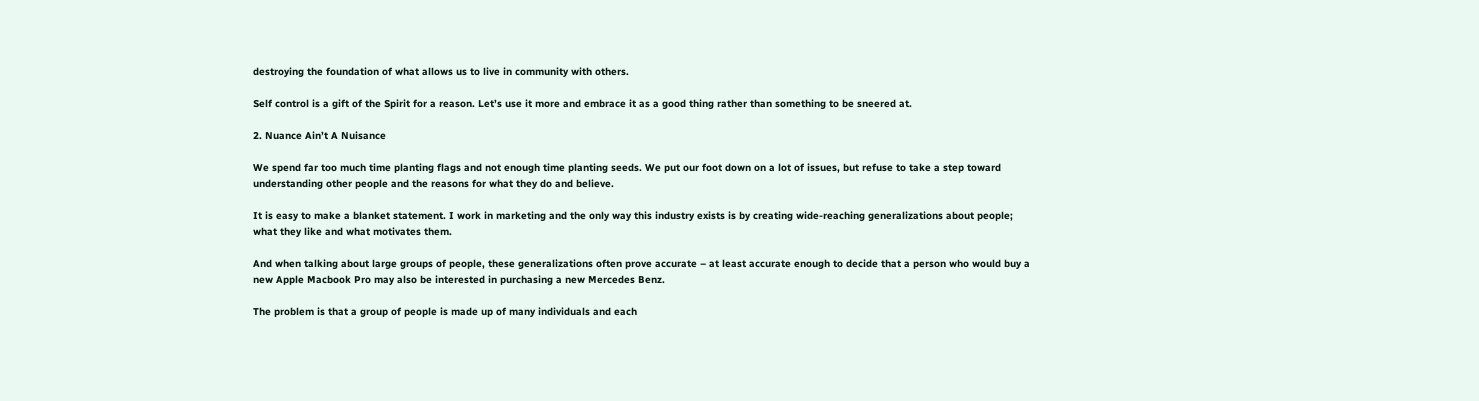destroying the foundation of what allows us to live in community with others.

Self control is a gift of the Spirit for a reason. Let’s use it more and embrace it as a good thing rather than something to be sneered at.

2. Nuance Ain’t A Nuisance

We spend far too much time planting flags and not enough time planting seeds. We put our foot down on a lot of issues, but refuse to take a step toward understanding other people and the reasons for what they do and believe.

It is easy to make a blanket statement. I work in marketing and the only way this industry exists is by creating wide-reaching generalizations about people; what they like and what motivates them.

And when talking about large groups of people, these generalizations often prove accurate – at least accurate enough to decide that a person who would buy a new Apple Macbook Pro may also be interested in purchasing a new Mercedes Benz.

The problem is that a group of people is made up of many individuals and each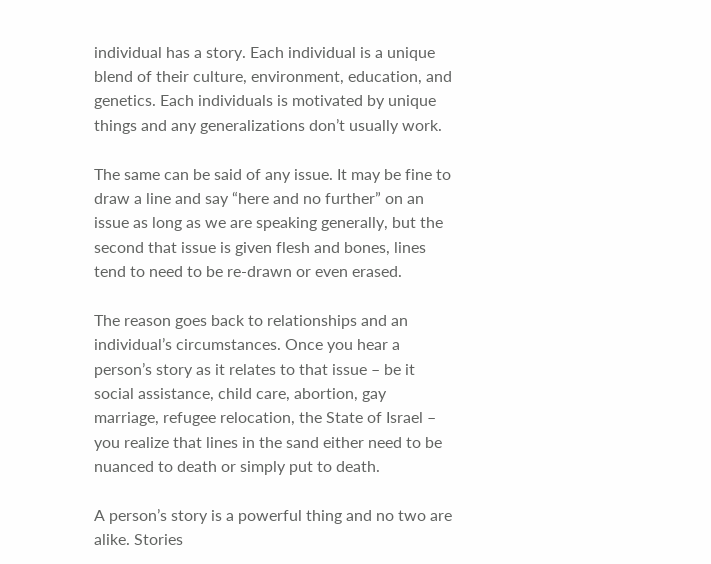individual has a story. Each individual is a unique blend of their culture, environment, education, and genetics. Each individuals is motivated by unique things and any generalizations don’t usually work.

The same can be said of any issue. It may be fine to draw a line and say “here and no further” on an issue as long as we are speaking generally, but the second that issue is given flesh and bones, lines tend to need to be re-drawn or even erased.

The reason goes back to relationships and an individual’s circumstances. Once you hear a person’s story as it relates to that issue – be it social assistance, child care, abortion, gay marriage, refugee relocation, the State of Israel – you realize that lines in the sand either need to be nuanced to death or simply put to death.

A person’s story is a powerful thing and no two are alike. Stories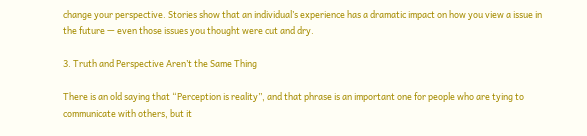change your perspective. Stories show that an individual’s experience has a dramatic impact on how you view a issue in the future — even those issues you thought were cut and dry.

3. Truth and Perspective Aren’t the Same Thing

There is an old saying that “Perception is reality”, and that phrase is an important one for people who are tying to communicate with others, but it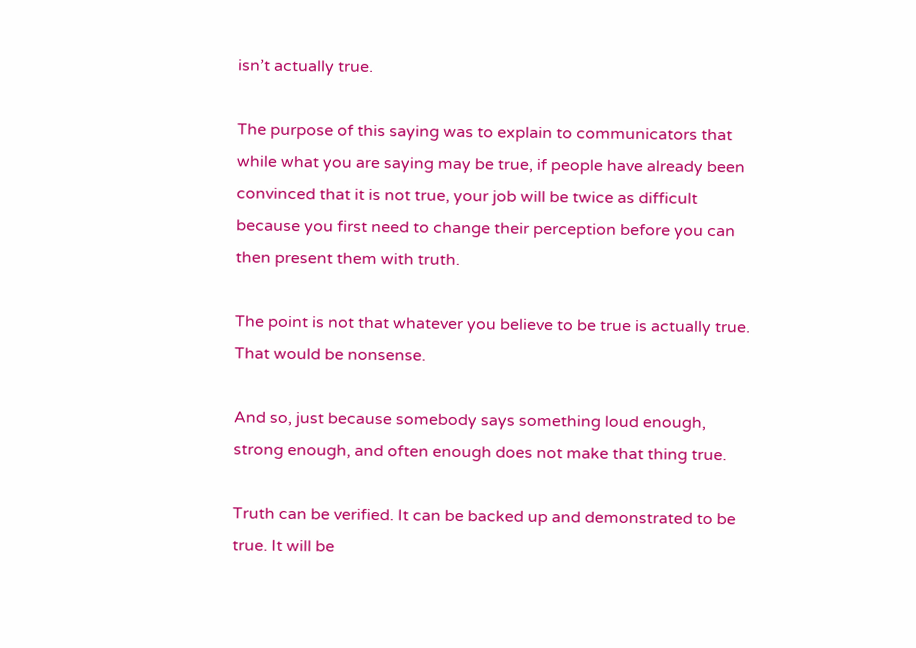isn’t actually true.

The purpose of this saying was to explain to communicators that while what you are saying may be true, if people have already been convinced that it is not true, your job will be twice as difficult because you first need to change their perception before you can then present them with truth.

The point is not that whatever you believe to be true is actually true. That would be nonsense.

And so, just because somebody says something loud enough, strong enough, and often enough does not make that thing true.

Truth can be verified. It can be backed up and demonstrated to be true. It will be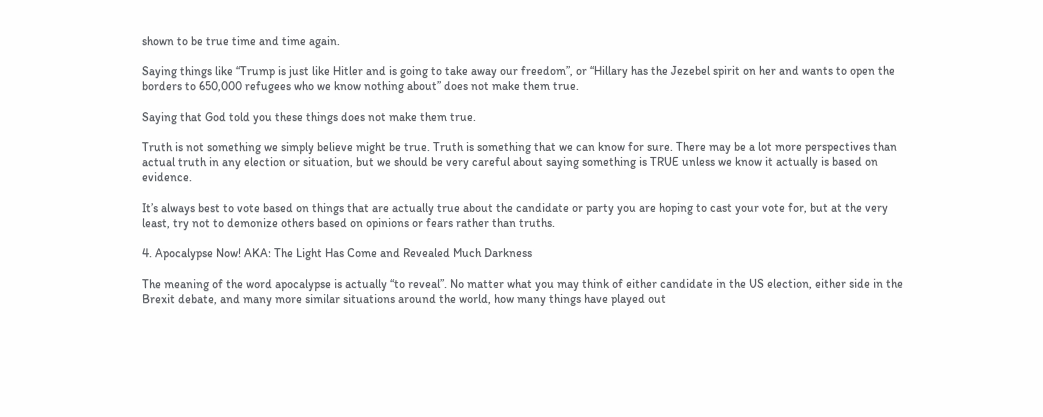shown to be true time and time again.

Saying things like “Trump is just like Hitler and is going to take away our freedom”, or “Hillary has the Jezebel spirit on her and wants to open the borders to 650,000 refugees who we know nothing about” does not make them true.

Saying that God told you these things does not make them true.

Truth is not something we simply believe might be true. Truth is something that we can know for sure. There may be a lot more perspectives than actual truth in any election or situation, but we should be very careful about saying something is TRUE unless we know it actually is based on evidence.

It’s always best to vote based on things that are actually true about the candidate or party you are hoping to cast your vote for, but at the very least, try not to demonize others based on opinions or fears rather than truths.

4. Apocalypse Now! AKA: The Light Has Come and Revealed Much Darkness

The meaning of the word apocalypse is actually “to reveal”. No matter what you may think of either candidate in the US election, either side in the Brexit debate, and many more similar situations around the world, how many things have played out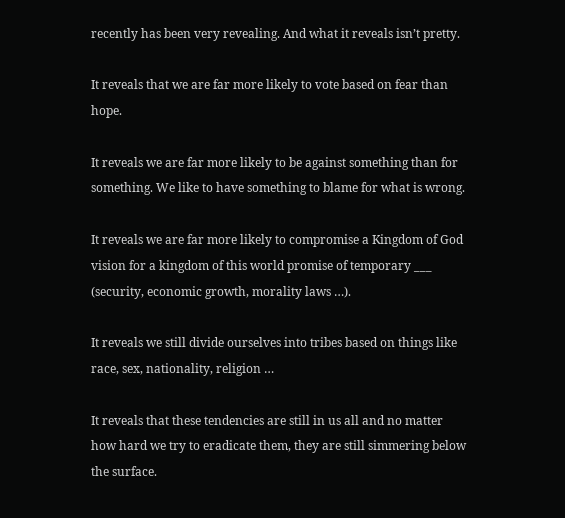recently has been very revealing. And what it reveals isn’t pretty.

It reveals that we are far more likely to vote based on fear than hope.

It reveals we are far more likely to be against something than for something. We like to have something to blame for what is wrong.

It reveals we are far more likely to compromise a Kingdom of God vision for a kingdom of this world promise of temporary ___ (security, economic growth, morality laws …).

It reveals we still divide ourselves into tribes based on things like race, sex, nationality, religion …

It reveals that these tendencies are still in us all and no matter how hard we try to eradicate them, they are still simmering below the surface.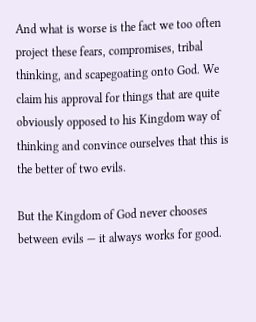And what is worse is the fact we too often project these fears, compromises, tribal thinking, and scapegoating onto God. We claim his approval for things that are quite obviously opposed to his Kingdom way of thinking and convince ourselves that this is the better of two evils.

But the Kingdom of God never chooses between evils — it always works for good.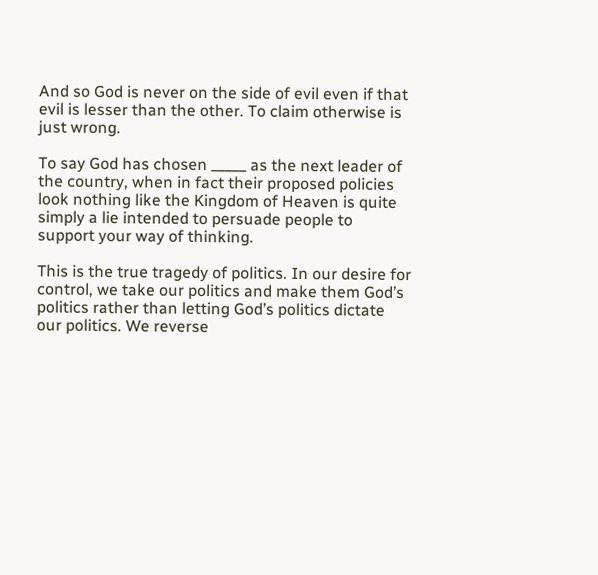And so God is never on the side of evil even if that evil is lesser than the other. To claim otherwise is just wrong.

To say God has chosen _____ as the next leader of the country, when in fact their proposed policies look nothing like the Kingdom of Heaven is quite simply a lie intended to persuade people to support your way of thinking.

This is the true tragedy of politics. In our desire for control, we take our politics and make them God’s politics rather than letting God’s politics dictate our politics. We reverse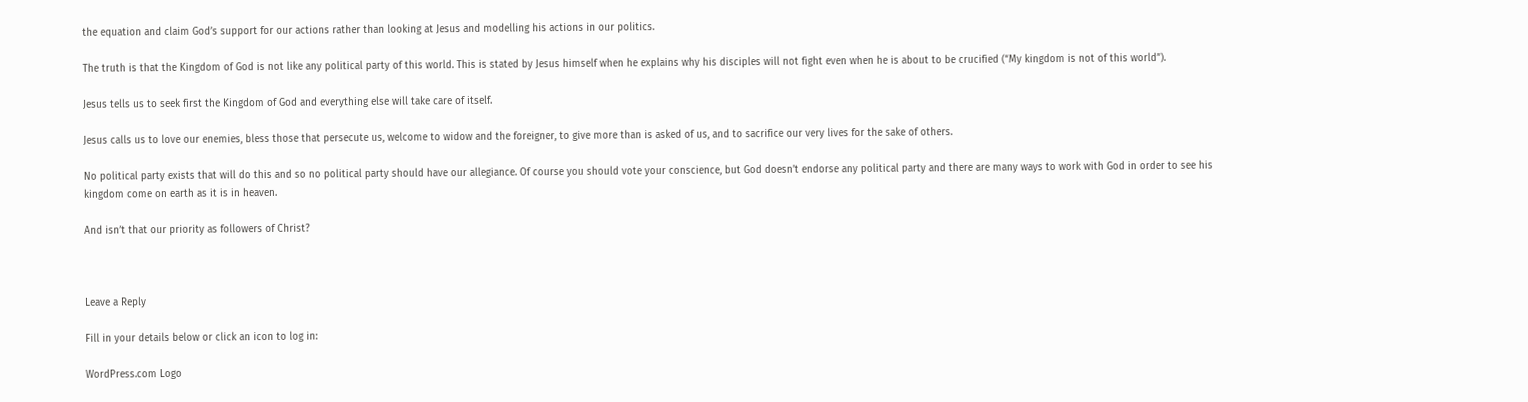the equation and claim God’s support for our actions rather than looking at Jesus and modelling his actions in our politics.

The truth is that the Kingdom of God is not like any political party of this world. This is stated by Jesus himself when he explains why his disciples will not fight even when he is about to be crucified (“My kingdom is not of this world”).

Jesus tells us to seek first the Kingdom of God and everything else will take care of itself.

Jesus calls us to love our enemies, bless those that persecute us, welcome to widow and the foreigner, to give more than is asked of us, and to sacrifice our very lives for the sake of others.

No political party exists that will do this and so no political party should have our allegiance. Of course you should vote your conscience, but God doesn’t endorse any political party and there are many ways to work with God in order to see his kingdom come on earth as it is in heaven.

And isn’t that our priority as followers of Christ?



Leave a Reply

Fill in your details below or click an icon to log in:

WordPress.com Logo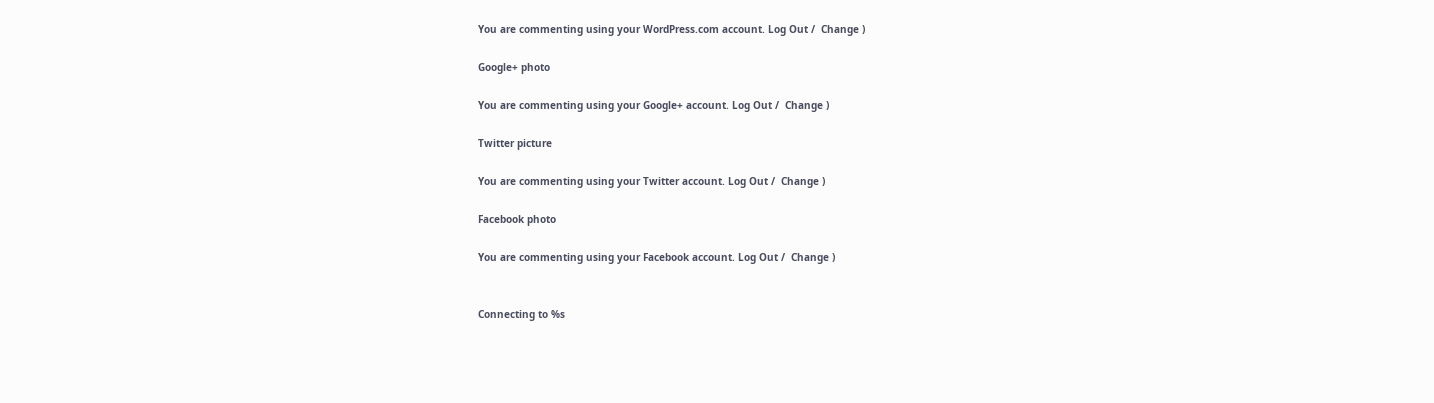You are commenting using your WordPress.com account. Log Out /  Change )

Google+ photo

You are commenting using your Google+ account. Log Out /  Change )

Twitter picture

You are commenting using your Twitter account. Log Out /  Change )

Facebook photo

You are commenting using your Facebook account. Log Out /  Change )


Connecting to %s